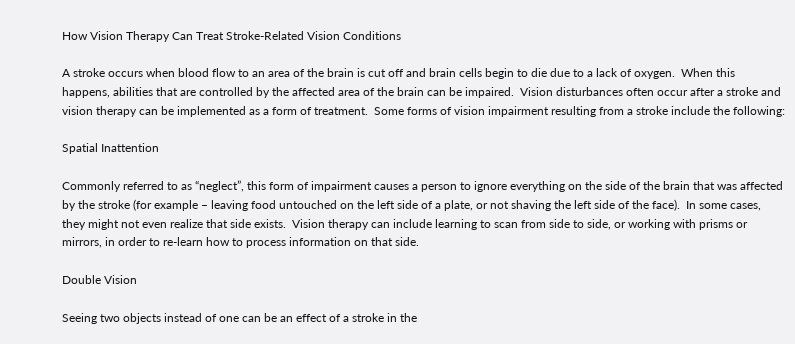How Vision Therapy Can Treat Stroke-Related Vision Conditions

A stroke occurs when blood flow to an area of the brain is cut off and brain cells begin to die due to a lack of oxygen.  When this happens, abilities that are controlled by the affected area of the brain can be impaired.  Vision disturbances often occur after a stroke and vision therapy can be implemented as a form of treatment.  Some forms of vision impairment resulting from a stroke include the following:

Spatial Inattention

Commonly referred to as “neglect”, this form of impairment causes a person to ignore everything on the side of the brain that was affected by the stroke (for example – leaving food untouched on the left side of a plate, or not shaving the left side of the face).  In some cases, they might not even realize that side exists.  Vision therapy can include learning to scan from side to side, or working with prisms or mirrors, in order to re-learn how to process information on that side.

Double Vision

Seeing two objects instead of one can be an effect of a stroke in the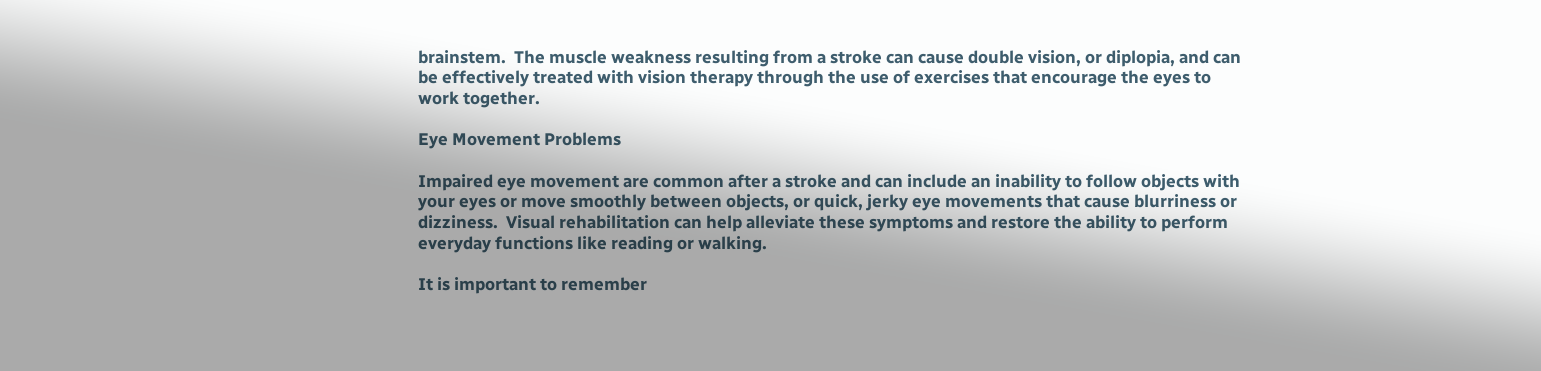brainstem.  The muscle weakness resulting from a stroke can cause double vision, or diplopia, and can be effectively treated with vision therapy through the use of exercises that encourage the eyes to work together.

Eye Movement Problems

Impaired eye movement are common after a stroke and can include an inability to follow objects with your eyes or move smoothly between objects, or quick, jerky eye movements that cause blurriness or dizziness.  Visual rehabilitation can help alleviate these symptoms and restore the ability to perform everyday functions like reading or walking.

It is important to remember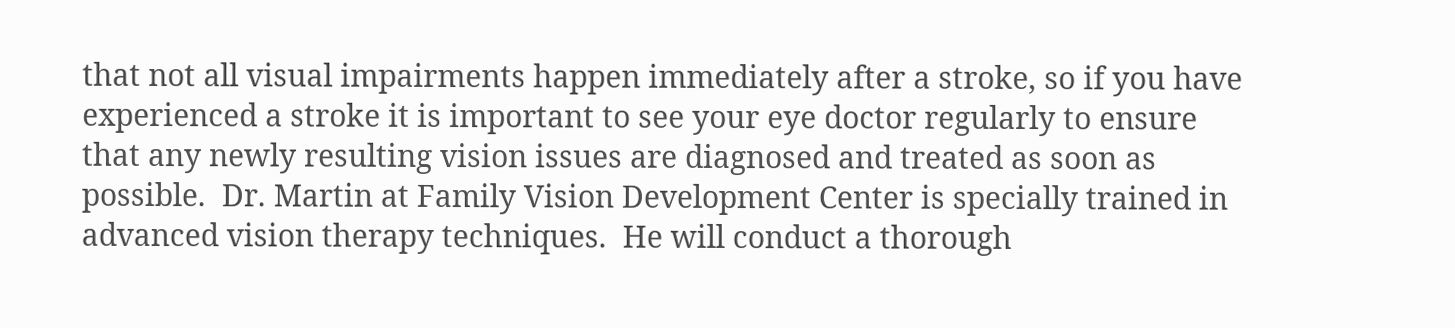that not all visual impairments happen immediately after a stroke, so if you have experienced a stroke it is important to see your eye doctor regularly to ensure that any newly resulting vision issues are diagnosed and treated as soon as possible.  Dr. Martin at Family Vision Development Center is specially trained in advanced vision therapy techniques.  He will conduct a thorough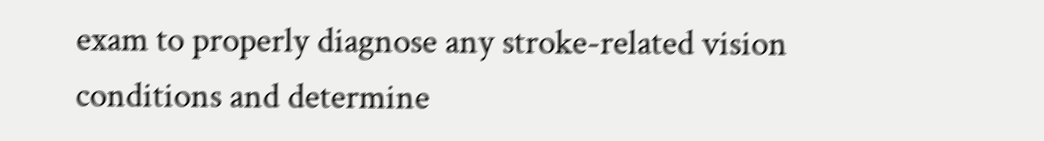exam to properly diagnose any stroke-related vision conditions and determine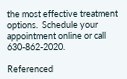the most effective treatment options.  Schedule your appointment online or call 630-862-2020.

Referenced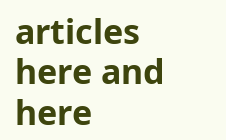articles here and here